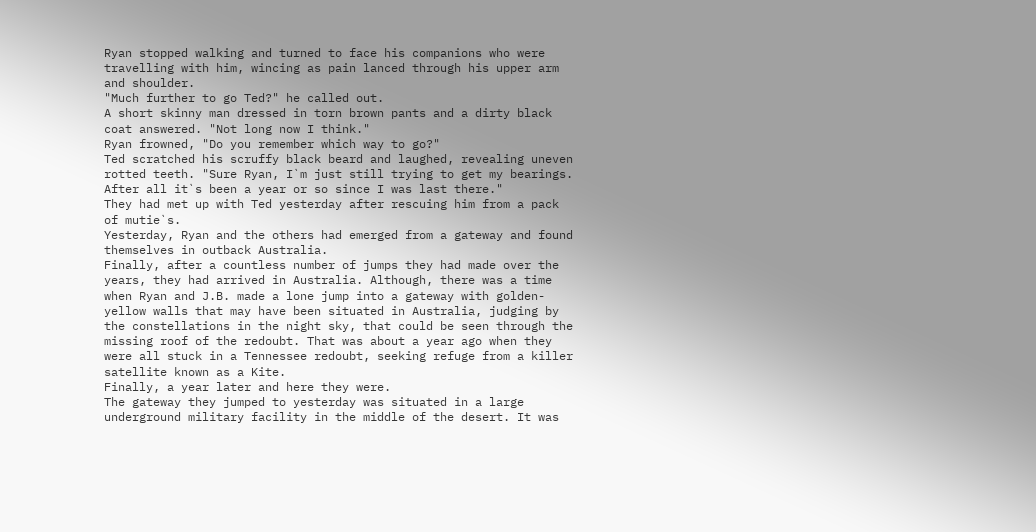Ryan stopped walking and turned to face his companions who were travelling with him, wincing as pain lanced through his upper arm and shoulder.
"Much further to go Ted?" he called out.
A short skinny man dressed in torn brown pants and a dirty black coat answered. "Not long now I think."
Ryan frowned, "Do you remember which way to go?"
Ted scratched his scruffy black beard and laughed, revealing uneven rotted teeth. "Sure Ryan, I`m just still trying to get my bearings. After all it`s been a year or so since I was last there."
They had met up with Ted yesterday after rescuing him from a pack of mutie`s.
Yesterday, Ryan and the others had emerged from a gateway and found themselves in outback Australia.
Finally, after a countless number of jumps they had made over the years, they had arrived in Australia. Although, there was a time when Ryan and J.B. made a lone jump into a gateway with golden-yellow walls that may have been situated in Australia, judging by the constellations in the night sky, that could be seen through the missing roof of the redoubt. That was about a year ago when they were all stuck in a Tennessee redoubt, seeking refuge from a killer satellite known as a Kite.
Finally, a year later and here they were.
The gateway they jumped to yesterday was situated in a large underground military facility in the middle of the desert. It was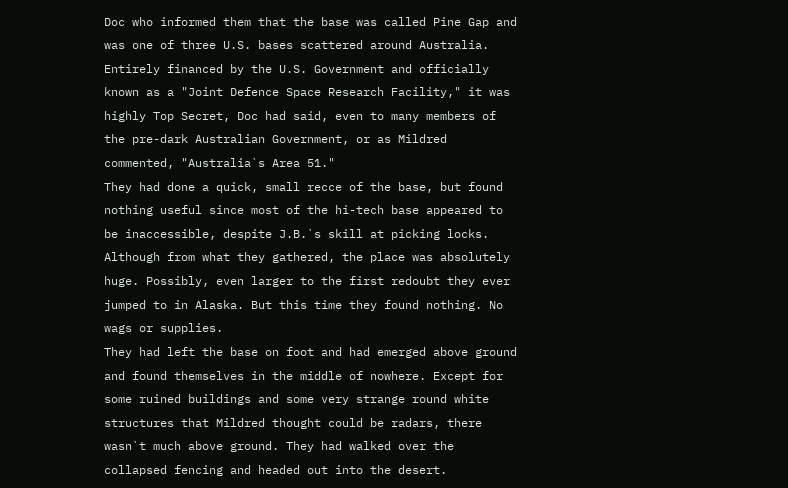Doc who informed them that the base was called Pine Gap and was one of three U.S. bases scattered around Australia.
Entirely financed by the U.S. Government and officially known as a "Joint Defence Space Research Facility," it was highly Top Secret, Doc had said, even to many members of the pre-dark Australian Government, or as Mildred commented, "Australia`s Area 51."
They had done a quick, small recce of the base, but found nothing useful since most of the hi-tech base appeared to be inaccessible, despite J.B.`s skill at picking locks. Although from what they gathered, the place was absolutely huge. Possibly, even larger to the first redoubt they ever jumped to in Alaska. But this time they found nothing. No wags or supplies.
They had left the base on foot and had emerged above ground and found themselves in the middle of nowhere. Except for some ruined buildings and some very strange round white structures that Mildred thought could be radars, there wasn`t much above ground. They had walked over the collapsed fencing and headed out into the desert.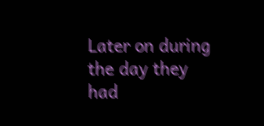Later on during the day they had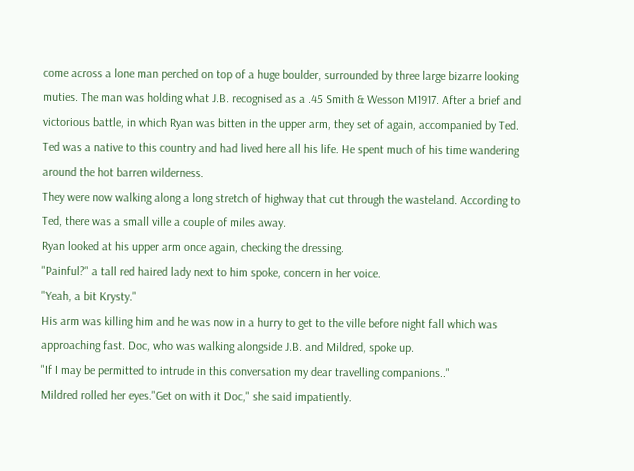come across a lone man perched on top of a huge boulder, surrounded by three large bizarre looking muties. The man was holding what J.B. recognised as a .45 Smith & Wesson M1917. After a brief and victorious battle, in which Ryan was bitten in the upper arm, they set of again, accompanied by Ted.
Ted was a native to this country and had lived here all his life. He spent much of his time wandering around the hot barren wilderness.
They were now walking along a long stretch of highway that cut through the wasteland. According to Ted, there was a small ville a couple of miles away.
Ryan looked at his upper arm once again, checking the dressing.
"Painful?" a tall red haired lady next to him spoke, concern in her voice.
"Yeah, a bit Krysty."
His arm was killing him and he was now in a hurry to get to the ville before night fall which was approaching fast. Doc, who was walking alongside J.B. and Mildred, spoke up.
"If I may be permitted to intrude in this conversation my dear travelling companions.."
Mildred rolled her eyes."Get on with it Doc," she said impatiently.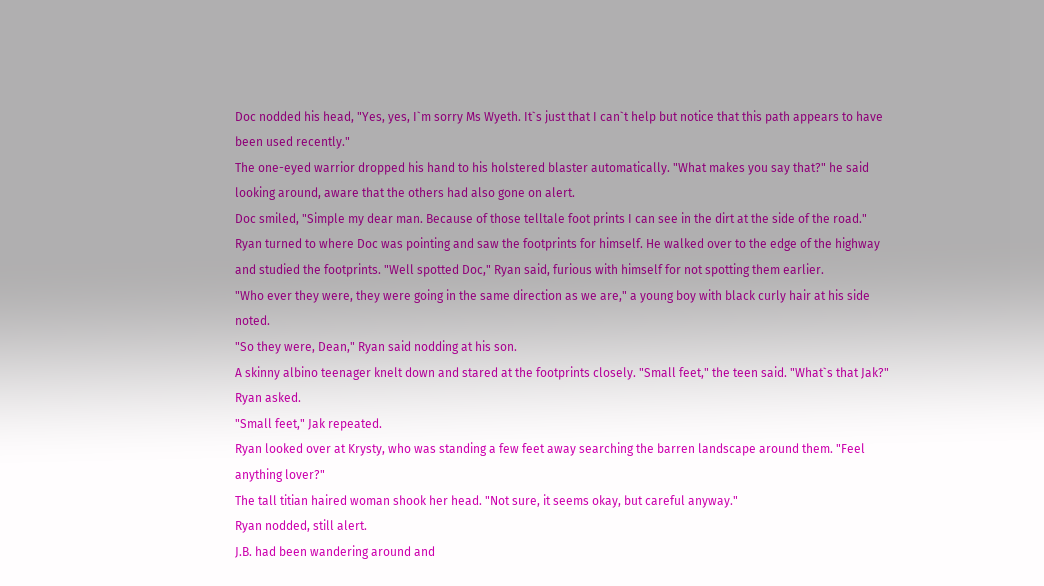Doc nodded his head, "Yes, yes, I`m sorry Ms Wyeth. It`s just that I can`t help but notice that this path appears to have been used recently."
The one-eyed warrior dropped his hand to his holstered blaster automatically. "What makes you say that?" he said looking around, aware that the others had also gone on alert.
Doc smiled, "Simple my dear man. Because of those telltale foot prints I can see in the dirt at the side of the road."
Ryan turned to where Doc was pointing and saw the footprints for himself. He walked over to the edge of the highway and studied the footprints. "Well spotted Doc," Ryan said, furious with himself for not spotting them earlier.
"Who ever they were, they were going in the same direction as we are," a young boy with black curly hair at his side noted.
"So they were, Dean," Ryan said nodding at his son.
A skinny albino teenager knelt down and stared at the footprints closely. "Small feet," the teen said. "What`s that Jak?" Ryan asked.
"Small feet," Jak repeated.
Ryan looked over at Krysty, who was standing a few feet away searching the barren landscape around them. "Feel anything lover?"
The tall titian haired woman shook her head. "Not sure, it seems okay, but careful anyway."
Ryan nodded, still alert.
J.B. had been wandering around and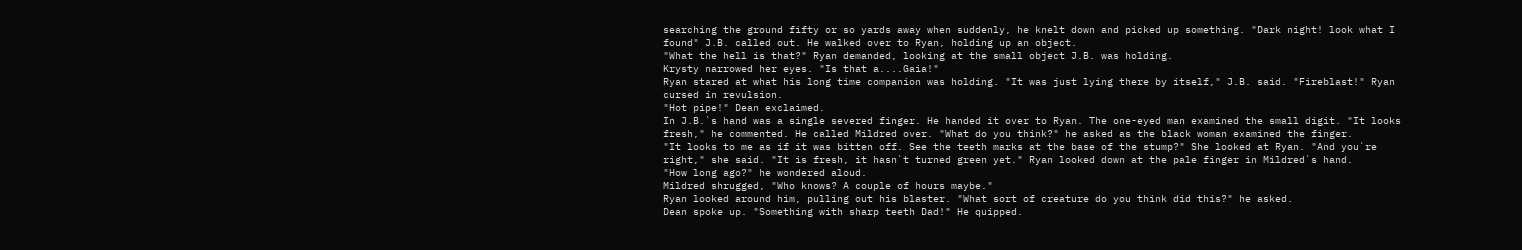searching the ground fifty or so yards away when suddenly, he knelt down and picked up something. "Dark night! look what I found" J.B. called out. He walked over to Ryan, holding up an object.
"What the hell is that?" Ryan demanded, looking at the small object J.B. was holding.
Krysty narrowed her eyes. "Is that a....Gaia!"
Ryan stared at what his long time companion was holding. "It was just lying there by itself," J.B. said. "Fireblast!" Ryan cursed in revulsion.
"Hot pipe!" Dean exclaimed.
In J.B.`s hand was a single severed finger. He handed it over to Ryan. The one-eyed man examined the small digit. "It looks fresh," he commented. He called Mildred over. "What do you think?" he asked as the black woman examined the finger.
"It looks to me as if it was bitten off. See the teeth marks at the base of the stump?" She looked at Ryan. "And you`re right," she said. "It is fresh, it hasn`t turned green yet." Ryan looked down at the pale finger in Mildred`s hand.
"How long ago?" he wondered aloud.
Mildred shrugged, "Who knows? A couple of hours maybe."
Ryan looked around him, pulling out his blaster. "What sort of creature do you think did this?" he asked.
Dean spoke up. "Something with sharp teeth Dad!" He quipped.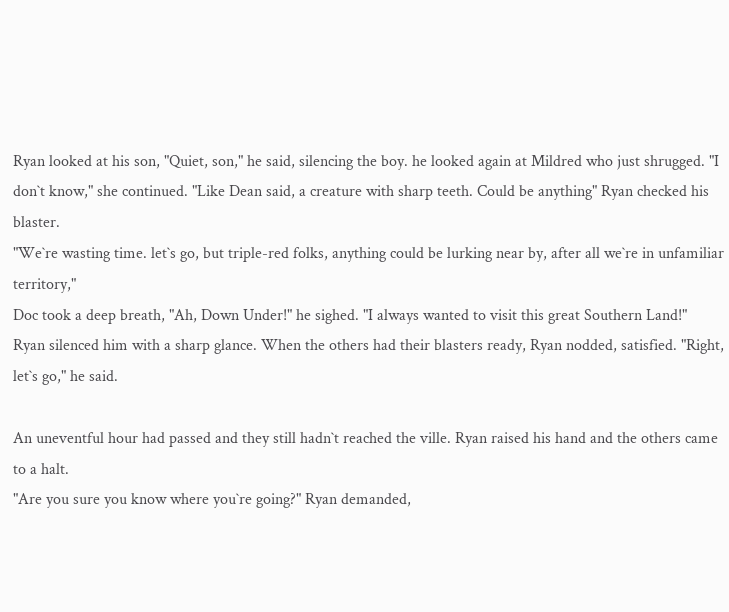Ryan looked at his son, "Quiet, son," he said, silencing the boy. he looked again at Mildred who just shrugged. "I don`t know," she continued. "Like Dean said, a creature with sharp teeth. Could be anything" Ryan checked his blaster.
"We`re wasting time. let`s go, but triple-red folks, anything could be lurking near by, after all we`re in unfamiliar territory,"
Doc took a deep breath, "Ah, Down Under!" he sighed. "I always wanted to visit this great Southern Land!"
Ryan silenced him with a sharp glance. When the others had their blasters ready, Ryan nodded, satisfied. "Right, let`s go," he said.

An uneventful hour had passed and they still hadn`t reached the ville. Ryan raised his hand and the others came to a halt.
"Are you sure you know where you`re going?" Ryan demanded,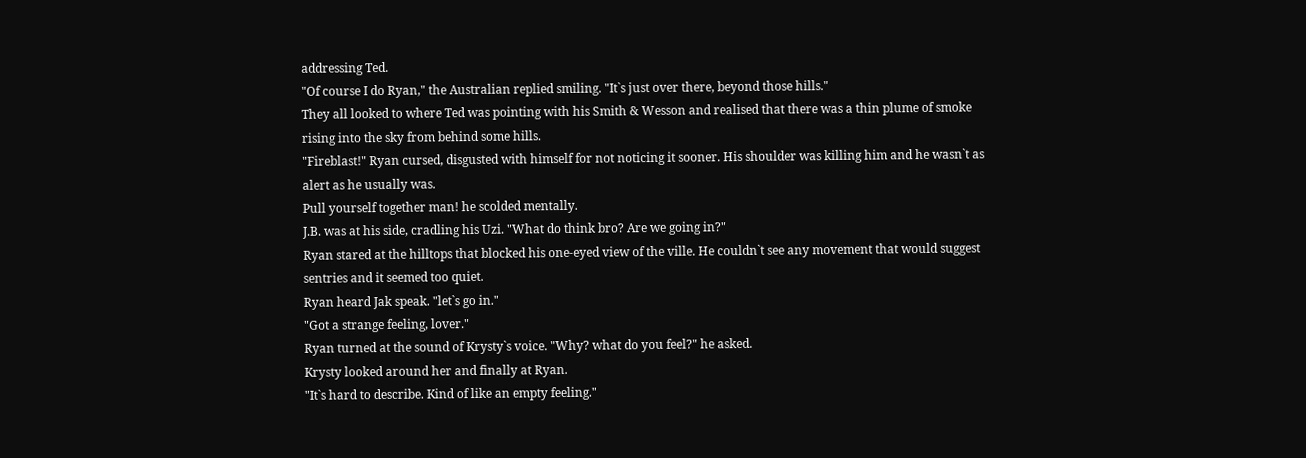addressing Ted.
"Of course I do Ryan," the Australian replied smiling. "It`s just over there, beyond those hills."
They all looked to where Ted was pointing with his Smith & Wesson and realised that there was a thin plume of smoke rising into the sky from behind some hills.
"Fireblast!" Ryan cursed, disgusted with himself for not noticing it sooner. His shoulder was killing him and he wasn`t as alert as he usually was.
Pull yourself together man! he scolded mentally.
J.B. was at his side, cradling his Uzi. "What do think bro? Are we going in?"
Ryan stared at the hilltops that blocked his one-eyed view of the ville. He couldn`t see any movement that would suggest sentries and it seemed too quiet.
Ryan heard Jak speak. "let`s go in."
"Got a strange feeling, lover."
Ryan turned at the sound of Krysty`s voice. "Why? what do you feel?" he asked.
Krysty looked around her and finally at Ryan.
"It`s hard to describe. Kind of like an empty feeling."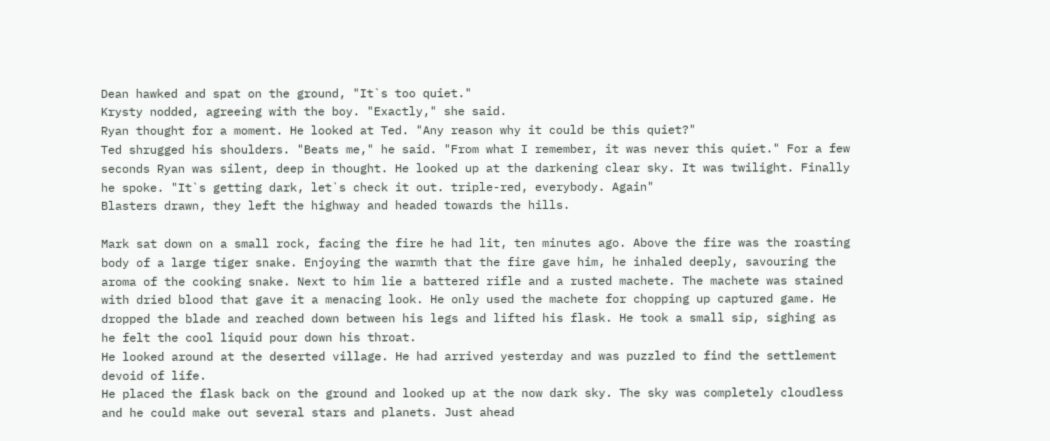Dean hawked and spat on the ground, "It`s too quiet."
Krysty nodded, agreeing with the boy. "Exactly," she said.
Ryan thought for a moment. He looked at Ted. "Any reason why it could be this quiet?"
Ted shrugged his shoulders. "Beats me," he said. "From what I remember, it was never this quiet." For a few seconds Ryan was silent, deep in thought. He looked up at the darkening clear sky. It was twilight. Finally he spoke. "It`s getting dark, let`s check it out. triple-red, everybody. Again"
Blasters drawn, they left the highway and headed towards the hills.

Mark sat down on a small rock, facing the fire he had lit, ten minutes ago. Above the fire was the roasting body of a large tiger snake. Enjoying the warmth that the fire gave him, he inhaled deeply, savouring the aroma of the cooking snake. Next to him lie a battered rifle and a rusted machete. The machete was stained with dried blood that gave it a menacing look. He only used the machete for chopping up captured game. He dropped the blade and reached down between his legs and lifted his flask. He took a small sip, sighing as he felt the cool liquid pour down his throat.
He looked around at the deserted village. He had arrived yesterday and was puzzled to find the settlement devoid of life.
He placed the flask back on the ground and looked up at the now dark sky. The sky was completely cloudless and he could make out several stars and planets. Just ahead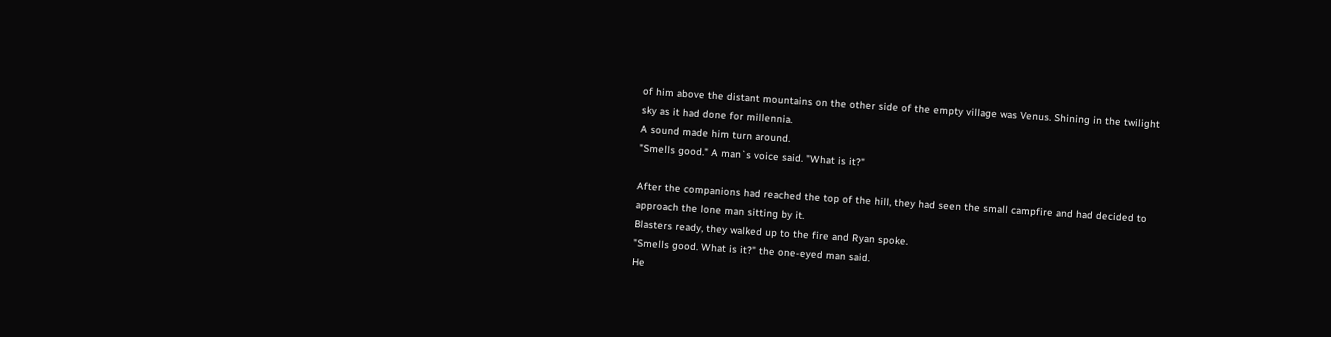of him above the distant mountains on the other side of the empty village was Venus. Shining in the twilight sky as it had done for millennia.
A sound made him turn around.
"Smells good." A man`s voice said. "What is it?"

After the companions had reached the top of the hill, they had seen the small campfire and had decided to approach the lone man sitting by it.
Blasters ready, they walked up to the fire and Ryan spoke.
"Smells good. What is it?" the one-eyed man said.
He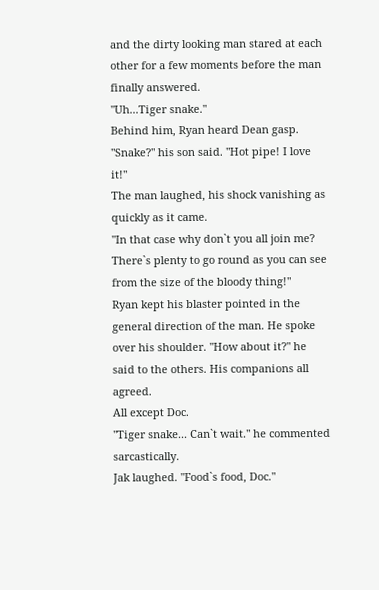and the dirty looking man stared at each other for a few moments before the man finally answered.
"Uh...Tiger snake."
Behind him, Ryan heard Dean gasp.
"Snake?" his son said. "Hot pipe! I love it!"
The man laughed, his shock vanishing as quickly as it came.
"In that case why don`t you all join me? There`s plenty to go round as you can see from the size of the bloody thing!"
Ryan kept his blaster pointed in the general direction of the man. He spoke over his shoulder. "How about it?" he said to the others. His companions all agreed.
All except Doc.
"Tiger snake... Can`t wait." he commented sarcastically.
Jak laughed. "Food`s food, Doc."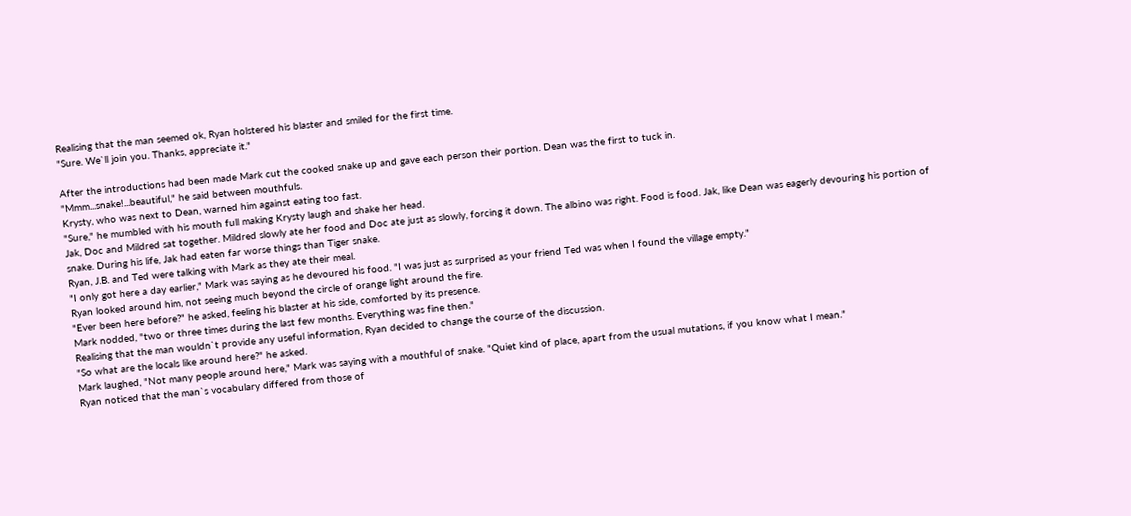Realising that the man seemed ok, Ryan holstered his blaster and smiled for the first time.
"Sure. We`ll join you. Thanks, appreciate it."

After the introductions had been made Mark cut the cooked snake up and gave each person their portion. Dean was the first to tuck in.
"Mmm...snake!...beautiful," he said between mouthfuls.
Krysty, who was next to Dean, warned him against eating too fast.
"Sure," he mumbled with his mouth full making Krysty laugh and shake her head.
Jak, Doc and Mildred sat together. Mildred slowly ate her food and Doc ate just as slowly, forcing it down. The albino was right. Food is food. Jak, like Dean was eagerly devouring his portion of snake. During his life, Jak had eaten far worse things than Tiger snake.
Ryan, J.B. and Ted were talking with Mark as they ate their meal.
"I only got here a day earlier," Mark was saying as he devoured his food. "I was just as surprised as your friend Ted was when I found the village empty."
Ryan looked around him, not seeing much beyond the circle of orange light around the fire.
"Ever been here before?" he asked, feeling his blaster at his side, comforted by its presence.
Mark nodded, "two or three times during the last few months. Everything was fine then."
Realising that the man wouldn`t provide any useful information, Ryan decided to change the course of the discussion.
"So what are the locals like around here?" he asked.
Mark laughed, "Not many people around here," Mark was saying with a mouthful of snake. "Quiet kind of place, apart from the usual mutations, if you know what I mean."
Ryan noticed that the man`s vocabulary differed from those of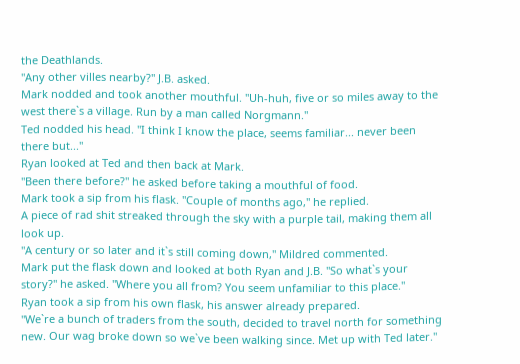the Deathlands.
"Any other villes nearby?" J.B. asked.
Mark nodded and took another mouthful. "Uh-huh, five or so miles away to the west there`s a village. Run by a man called Norgmann."
Ted nodded his head. "I think I know the place, seems familiar... never been there but..."
Ryan looked at Ted and then back at Mark.
"Been there before?" he asked before taking a mouthful of food.
Mark took a sip from his flask. "Couple of months ago," he replied.
A piece of rad shit streaked through the sky with a purple tail, making them all look up.
"A century or so later and it`s still coming down," Mildred commented.
Mark put the flask down and looked at both Ryan and J.B. "So what`s your story?" he asked. "Where you all from? You seem unfamiliar to this place."
Ryan took a sip from his own flask, his answer already prepared.
"We`re a bunch of traders from the south, decided to travel north for something new. Our wag broke down so we`ve been walking since. Met up with Ted later."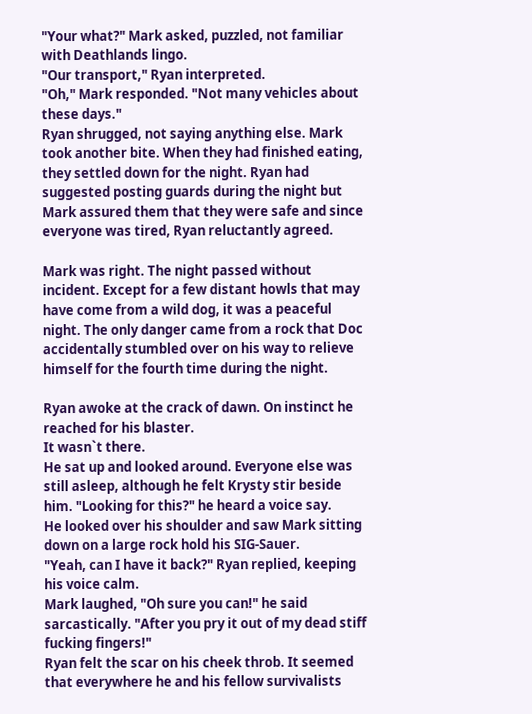"Your what?" Mark asked, puzzled, not familiar with Deathlands lingo.
"Our transport," Ryan interpreted.
"Oh," Mark responded. "Not many vehicles about these days."
Ryan shrugged, not saying anything else. Mark took another bite. When they had finished eating, they settled down for the night. Ryan had suggested posting guards during the night but Mark assured them that they were safe and since everyone was tired, Ryan reluctantly agreed.

Mark was right. The night passed without incident. Except for a few distant howls that may have come from a wild dog, it was a peaceful night. The only danger came from a rock that Doc accidentally stumbled over on his way to relieve himself for the fourth time during the night.

Ryan awoke at the crack of dawn. On instinct he reached for his blaster.
It wasn`t there.
He sat up and looked around. Everyone else was still asleep, although he felt Krysty stir beside him. "Looking for this?" he heard a voice say.
He looked over his shoulder and saw Mark sitting down on a large rock hold his SIG-Sauer.
"Yeah, can I have it back?" Ryan replied, keeping his voice calm.
Mark laughed, "Oh sure you can!" he said sarcastically. "After you pry it out of my dead stiff fucking fingers!"
Ryan felt the scar on his cheek throb. It seemed that everywhere he and his fellow survivalists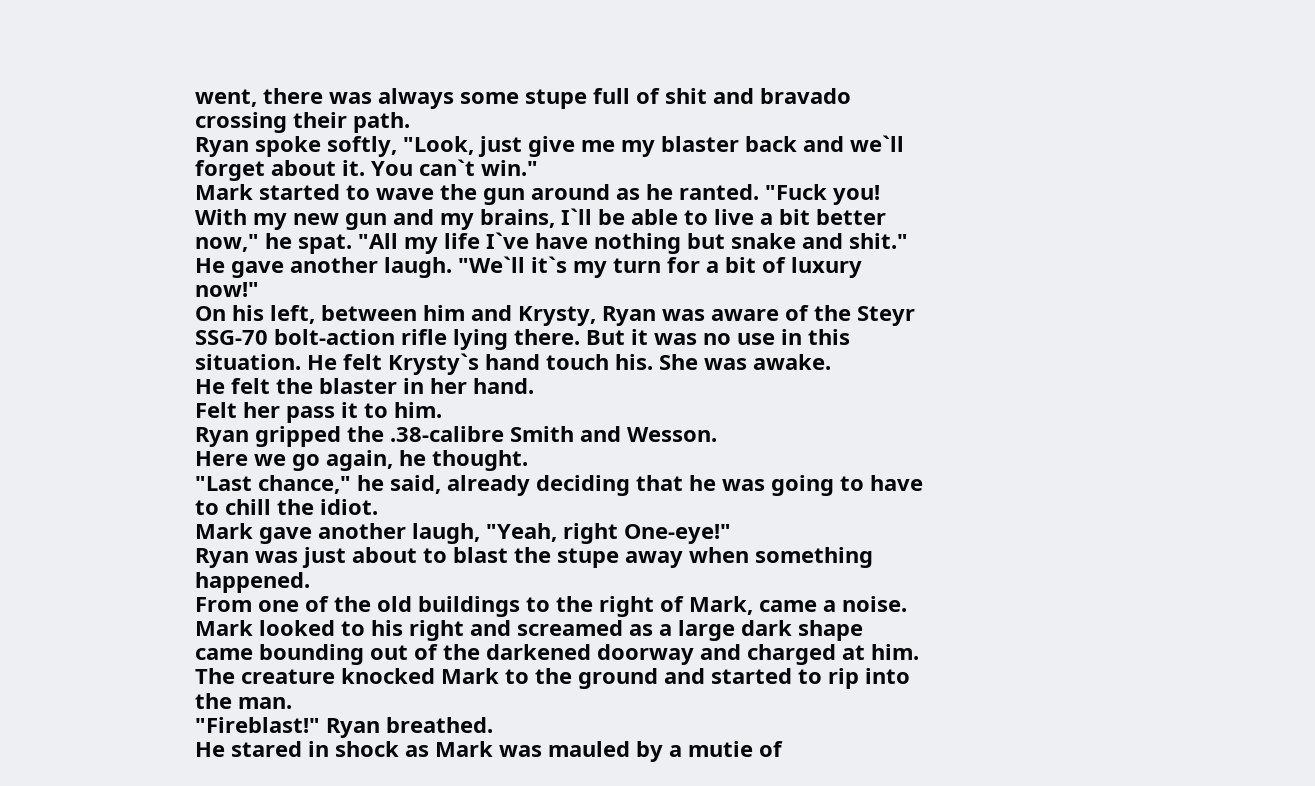went, there was always some stupe full of shit and bravado crossing their path.
Ryan spoke softly, "Look, just give me my blaster back and we`ll forget about it. You can`t win."
Mark started to wave the gun around as he ranted. "Fuck you! With my new gun and my brains, I`ll be able to live a bit better now," he spat. "All my life I`ve have nothing but snake and shit." He gave another laugh. "We`ll it`s my turn for a bit of luxury now!"
On his left, between him and Krysty, Ryan was aware of the Steyr SSG-70 bolt-action rifle lying there. But it was no use in this situation. He felt Krysty`s hand touch his. She was awake.
He felt the blaster in her hand.
Felt her pass it to him.
Ryan gripped the .38-calibre Smith and Wesson.
Here we go again, he thought.
"Last chance," he said, already deciding that he was going to have to chill the idiot.
Mark gave another laugh, "Yeah, right One-eye!"
Ryan was just about to blast the stupe away when something happened.
From one of the old buildings to the right of Mark, came a noise.
Mark looked to his right and screamed as a large dark shape came bounding out of the darkened doorway and charged at him. The creature knocked Mark to the ground and started to rip into the man.
"Fireblast!" Ryan breathed.
He stared in shock as Mark was mauled by a mutie of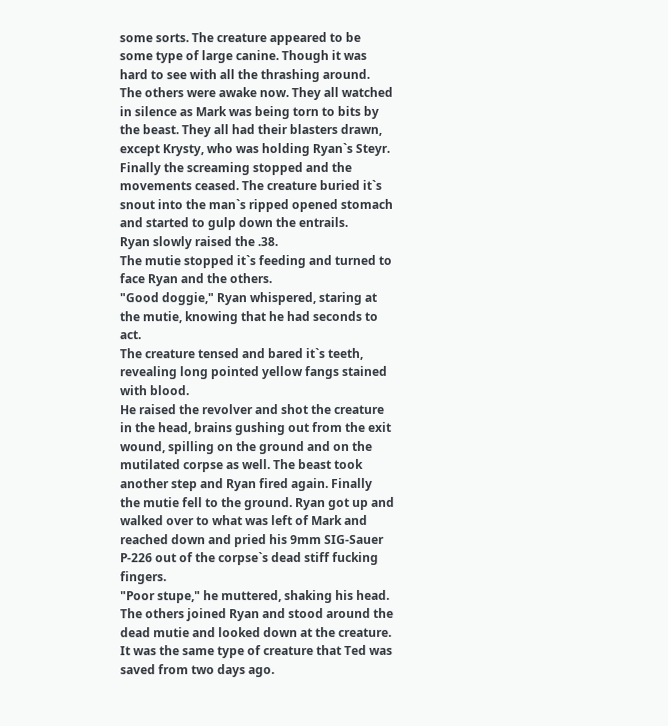some sorts. The creature appeared to be some type of large canine. Though it was hard to see with all the thrashing around.
The others were awake now. They all watched in silence as Mark was being torn to bits by the beast. They all had their blasters drawn, except Krysty, who was holding Ryan`s Steyr.
Finally the screaming stopped and the movements ceased. The creature buried it`s snout into the man`s ripped opened stomach and started to gulp down the entrails.
Ryan slowly raised the .38.
The mutie stopped it`s feeding and turned to face Ryan and the others.
"Good doggie," Ryan whispered, staring at the mutie, knowing that he had seconds to act.
The creature tensed and bared it`s teeth, revealing long pointed yellow fangs stained with blood.
He raised the revolver and shot the creature in the head, brains gushing out from the exit wound, spilling on the ground and on the mutilated corpse as well. The beast took another step and Ryan fired again. Finally the mutie fell to the ground. Ryan got up and walked over to what was left of Mark and reached down and pried his 9mm SIG-Sauer P-226 out of the corpse`s dead stiff fucking fingers.
"Poor stupe," he muttered, shaking his head.
The others joined Ryan and stood around the dead mutie and looked down at the creature. It was the same type of creature that Ted was saved from two days ago.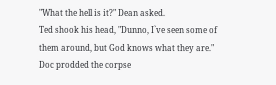"What the hell is it?" Dean asked.
Ted shook his head, "Dunno, I`ve seen some of them around, but God knows what they are."
Doc prodded the corpse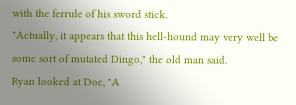with the ferrule of his sword stick.
"Actually, it appears that this hell-hound may very well be some sort of mutated Dingo," the old man said.
Ryan looked at Doc, "A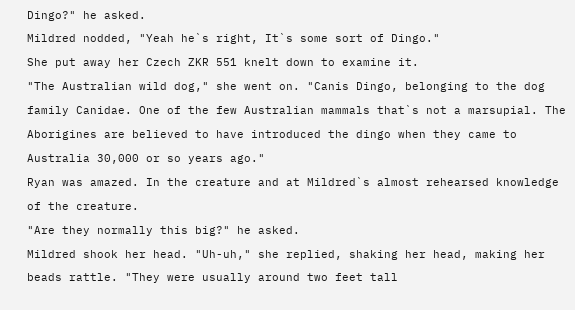Dingo?" he asked.
Mildred nodded, "Yeah he`s right, It`s some sort of Dingo."
She put away her Czech ZKR 551 knelt down to examine it.
"The Australian wild dog," she went on. "Canis Dingo, belonging to the dog family Canidae. One of the few Australian mammals that`s not a marsupial. The Aborigines are believed to have introduced the dingo when they came to Australia 30,000 or so years ago."
Ryan was amazed. In the creature and at Mildred`s almost rehearsed knowledge of the creature.
"Are they normally this big?" he asked.
Mildred shook her head. "Uh-uh," she replied, shaking her head, making her beads rattle. "They were usually around two feet tall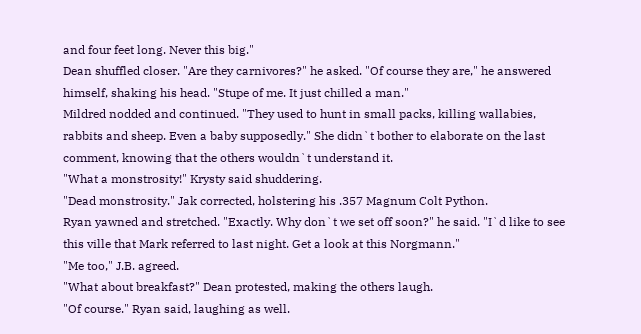and four feet long. Never this big."
Dean shuffled closer. "Are they carnivores?" he asked. "Of course they are," he answered himself, shaking his head. "Stupe of me. It just chilled a man."
Mildred nodded and continued. "They used to hunt in small packs, killing wallabies, rabbits and sheep. Even a baby supposedly." She didn`t bother to elaborate on the last comment, knowing that the others wouldn`t understand it.
"What a monstrosity!" Krysty said shuddering.
"Dead monstrosity." Jak corrected, holstering his .357 Magnum Colt Python.
Ryan yawned and stretched. "Exactly. Why don`t we set off soon?" he said. "I`d like to see this ville that Mark referred to last night. Get a look at this Norgmann."
"Me too," J.B. agreed.
"What about breakfast?" Dean protested, making the others laugh.
"Of course." Ryan said, laughing as well.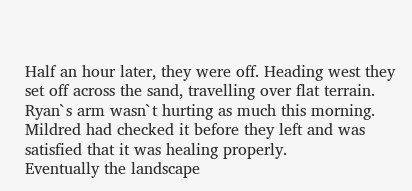Half an hour later, they were off. Heading west they set off across the sand, travelling over flat terrain. Ryan`s arm wasn`t hurting as much this morning. Mildred had checked it before they left and was satisfied that it was healing properly.
Eventually the landscape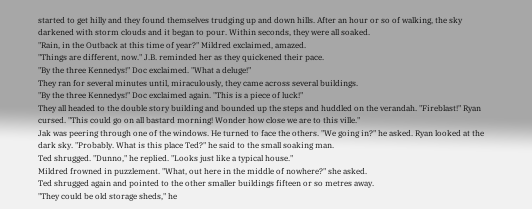started to get hilly and they found themselves trudging up and down hills. After an hour or so of walking, the sky darkened with storm clouds and it began to pour. Within seconds, they were all soaked.
"Rain, in the Outback at this time of year?" Mildred exclaimed, amazed.
"Things are different, now." J.B. reminded her as they quickened their pace.
"By the three Kennedys!" Doc exclaimed. "What a deluge!"
They ran for several minutes until, miraculously, they came across several buildings.
"By the three Kennedys!" Doc exclaimed again. "This is a piece of luck!"
They all headed to the double story building and bounded up the steps and huddled on the verandah. "Fireblast!" Ryan cursed. "This could go on all bastard morning! Wonder how close we are to this ville."
Jak was peering through one of the windows. He turned to face the others. "We going in?" he asked. Ryan looked at the dark sky. "Probably. What is this place Ted?" he said to the small soaking man.
Ted shrugged. "Dunno," he replied. "Looks just like a typical house."
Mildred frowned in puzzlement. "What, out here in the middle of nowhere?" she asked.
Ted shrugged again and pointed to the other smaller buildings fifteen or so metres away.
"They could be old storage sheds," he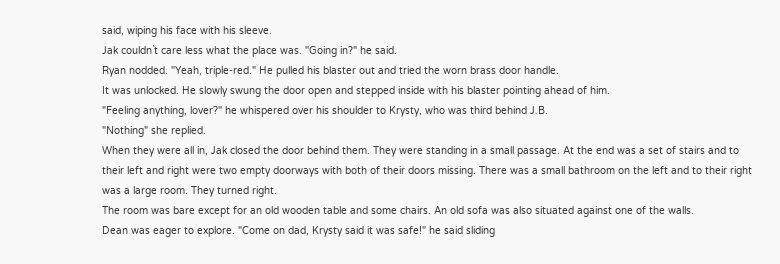said, wiping his face with his sleeve.
Jak couldn`t care less what the place was. "Going in?" he said.
Ryan nodded. "Yeah, triple-red." He pulled his blaster out and tried the worn brass door handle.
It was unlocked. He slowly swung the door open and stepped inside with his blaster pointing ahead of him.
"Feeling anything, lover?" he whispered over his shoulder to Krysty, who was third behind J.B.
"Nothing" she replied.
When they were all in, Jak closed the door behind them. They were standing in a small passage. At the end was a set of stairs and to their left and right were two empty doorways with both of their doors missing. There was a small bathroom on the left and to their right was a large room. They turned right.
The room was bare except for an old wooden table and some chairs. An old sofa was also situated against one of the walls.
Dean was eager to explore. "Come on dad, Krysty said it was safe!" he said sliding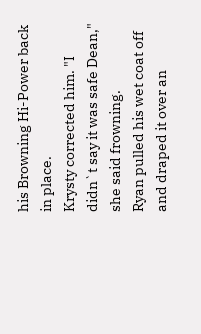his Browning Hi-Power back in place.
Krysty corrected him. "I didn`t say it was safe Dean," she said frowning.
Ryan pulled his wet coat off and draped it over an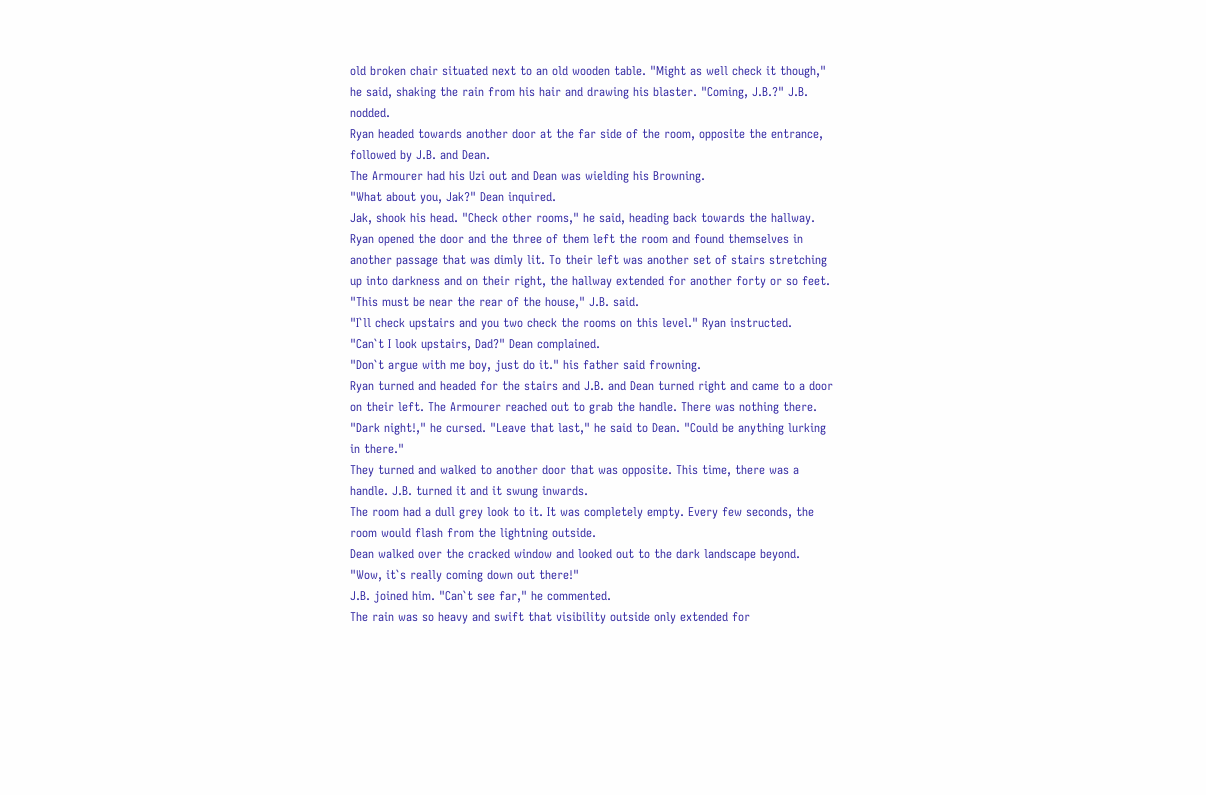old broken chair situated next to an old wooden table. "Might as well check it though," he said, shaking the rain from his hair and drawing his blaster. "Coming, J.B.?" J.B. nodded.
Ryan headed towards another door at the far side of the room, opposite the entrance, followed by J.B. and Dean.
The Armourer had his Uzi out and Dean was wielding his Browning.
"What about you, Jak?" Dean inquired.
Jak, shook his head. "Check other rooms," he said, heading back towards the hallway.
Ryan opened the door and the three of them left the room and found themselves in another passage that was dimly lit. To their left was another set of stairs stretching up into darkness and on their right, the hallway extended for another forty or so feet.
"This must be near the rear of the house," J.B. said.
"I`ll check upstairs and you two check the rooms on this level." Ryan instructed.
"Can`t I look upstairs, Dad?" Dean complained.
"Don`t argue with me boy, just do it." his father said frowning.
Ryan turned and headed for the stairs and J.B. and Dean turned right and came to a door on their left. The Armourer reached out to grab the handle. There was nothing there.
"Dark night!," he cursed. "Leave that last," he said to Dean. "Could be anything lurking in there."
They turned and walked to another door that was opposite. This time, there was a handle. J.B. turned it and it swung inwards.
The room had a dull grey look to it. It was completely empty. Every few seconds, the room would flash from the lightning outside.
Dean walked over the cracked window and looked out to the dark landscape beyond.
"Wow, it`s really coming down out there!"
J.B. joined him. "Can`t see far," he commented.
The rain was so heavy and swift that visibility outside only extended for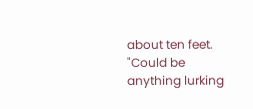about ten feet.
"Could be anything lurking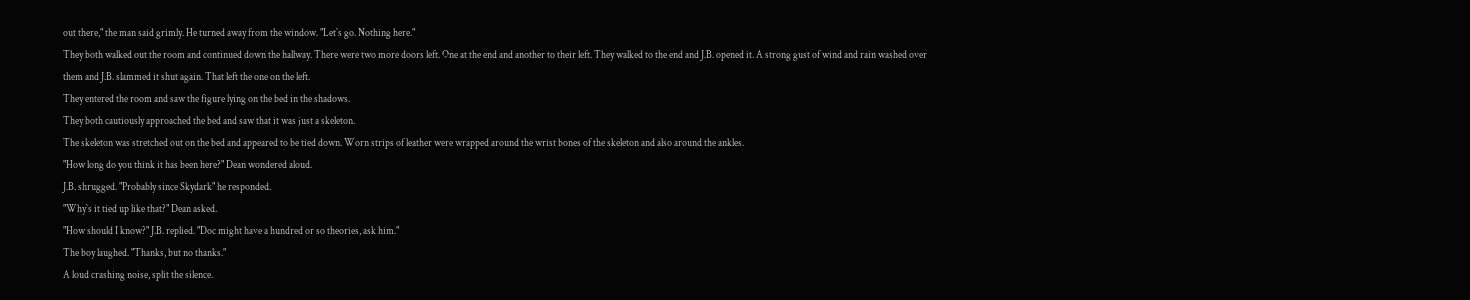out there," the man said grimly. He turned away from the window. "Let`s go. Nothing here."
They both walked out the room and continued down the hallway. There were two more doors left. One at the end and another to their left. They walked to the end and J.B. opened it. A strong gust of wind and rain washed over them and J.B. slammed it shut again. That left the one on the left.
They entered the room and saw the figure lying on the bed in the shadows.
They both cautiously approached the bed and saw that it was just a skeleton.
The skeleton was stretched out on the bed and appeared to be tied down. Worn strips of leather were wrapped around the wrist bones of the skeleton and also around the ankles.
"How long do you think it has been here?" Dean wondered aloud.
J.B. shrugged. "Probably since Skydark" he responded.
"Why`s it tied up like that?" Dean asked.
"How should I know?" J.B. replied. "Doc might have a hundred or so theories, ask him."
The boy laughed. "Thanks, but no thanks."
A loud crashing noise, split the silence.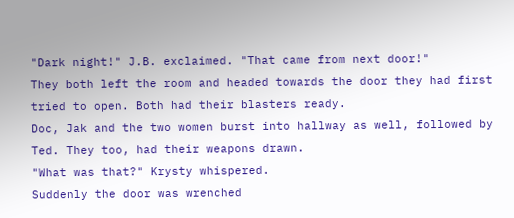"Dark night!" J.B. exclaimed. "That came from next door!"
They both left the room and headed towards the door they had first tried to open. Both had their blasters ready.
Doc, Jak and the two women burst into hallway as well, followed by Ted. They too, had their weapons drawn.
"What was that?" Krysty whispered.
Suddenly the door was wrenched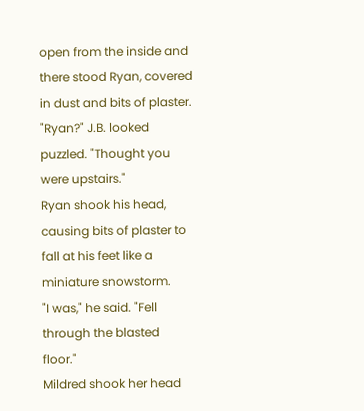open from the inside and there stood Ryan, covered in dust and bits of plaster.
"Ryan?" J.B. looked puzzled. "Thought you were upstairs."
Ryan shook his head, causing bits of plaster to fall at his feet like a miniature snowstorm.
"I was," he said. "Fell through the blasted floor."
Mildred shook her head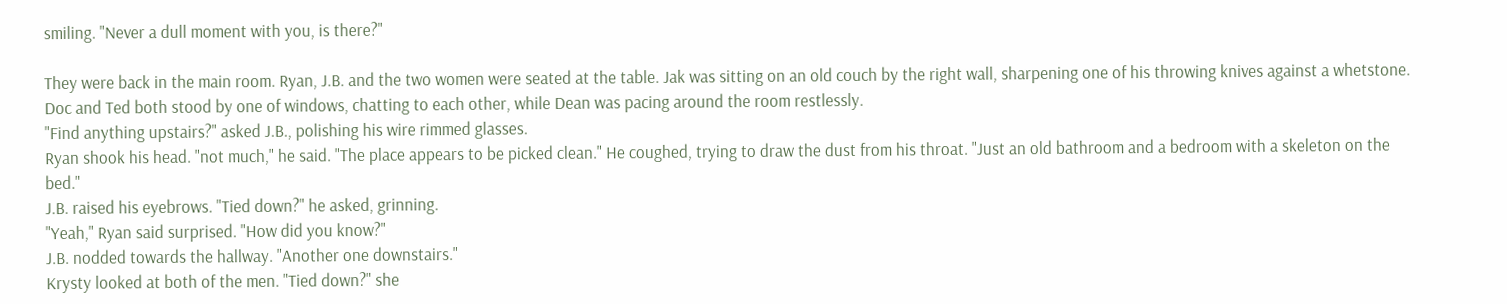smiling. "Never a dull moment with you, is there?"

They were back in the main room. Ryan, J.B. and the two women were seated at the table. Jak was sitting on an old couch by the right wall, sharpening one of his throwing knives against a whetstone.
Doc and Ted both stood by one of windows, chatting to each other, while Dean was pacing around the room restlessly.
"Find anything upstairs?" asked J.B., polishing his wire rimmed glasses.
Ryan shook his head. "not much," he said. "The place appears to be picked clean." He coughed, trying to draw the dust from his throat. "Just an old bathroom and a bedroom with a skeleton on the bed."
J.B. raised his eyebrows. "Tied down?" he asked, grinning.
"Yeah," Ryan said surprised. "How did you know?"
J.B. nodded towards the hallway. "Another one downstairs."
Krysty looked at both of the men. "Tied down?" she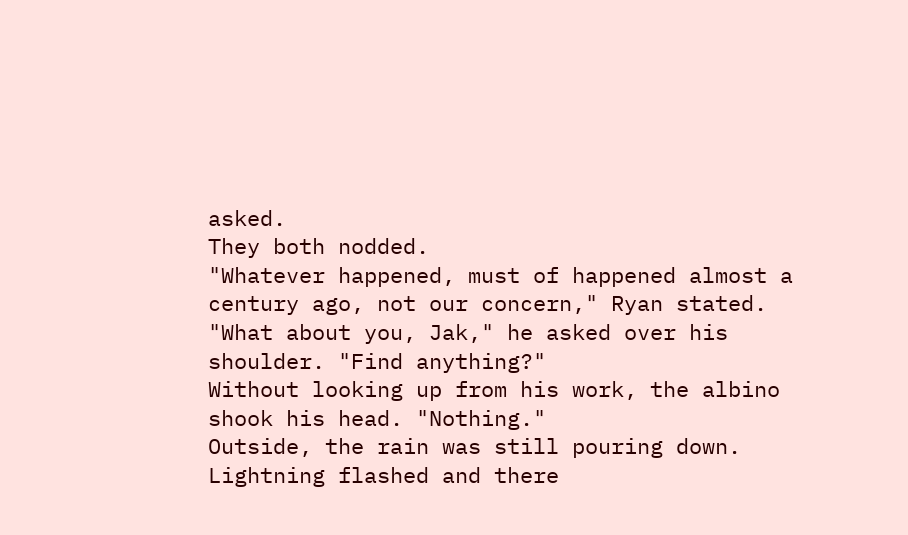asked.
They both nodded.
"Whatever happened, must of happened almost a century ago, not our concern," Ryan stated. "What about you, Jak," he asked over his shoulder. "Find anything?"
Without looking up from his work, the albino shook his head. "Nothing."
Outside, the rain was still pouring down. Lightning flashed and there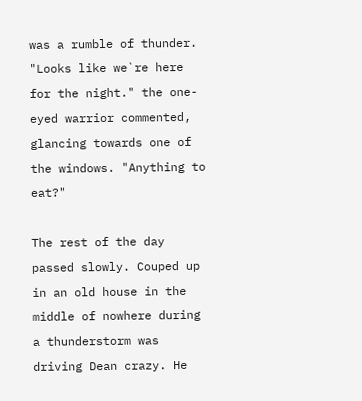was a rumble of thunder.
"Looks like we`re here for the night." the one-eyed warrior commented, glancing towards one of the windows. "Anything to eat?"

The rest of the day passed slowly. Couped up in an old house in the middle of nowhere during a thunderstorm was driving Dean crazy. He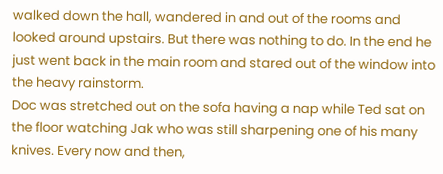walked down the hall, wandered in and out of the rooms and looked around upstairs. But there was nothing to do. In the end he just went back in the main room and stared out of the window into the heavy rainstorm.
Doc was stretched out on the sofa having a nap while Ted sat on the floor watching Jak who was still sharpening one of his many knives. Every now and then,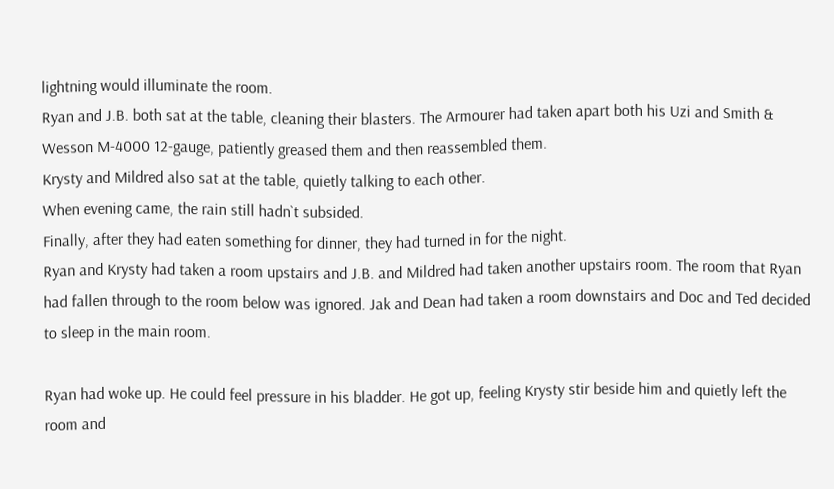lightning would illuminate the room.
Ryan and J.B. both sat at the table, cleaning their blasters. The Armourer had taken apart both his Uzi and Smith & Wesson M-4000 12-gauge, patiently greased them and then reassembled them.
Krysty and Mildred also sat at the table, quietly talking to each other.
When evening came, the rain still hadn`t subsided.
Finally, after they had eaten something for dinner, they had turned in for the night.
Ryan and Krysty had taken a room upstairs and J.B. and Mildred had taken another upstairs room. The room that Ryan had fallen through to the room below was ignored. Jak and Dean had taken a room downstairs and Doc and Ted decided to sleep in the main room.

Ryan had woke up. He could feel pressure in his bladder. He got up, feeling Krysty stir beside him and quietly left the room and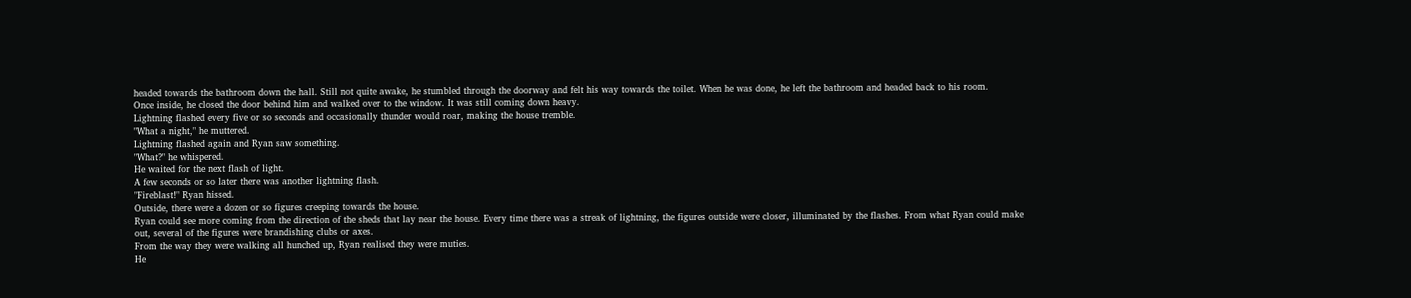headed towards the bathroom down the hall. Still not quite awake, he stumbled through the doorway and felt his way towards the toilet. When he was done, he left the bathroom and headed back to his room.
Once inside, he closed the door behind him and walked over to the window. It was still coming down heavy.
Lightning flashed every five or so seconds and occasionally thunder would roar, making the house tremble.
"What a night," he muttered.
Lightning flashed again and Ryan saw something.
"What?" he whispered.
He waited for the next flash of light.
A few seconds or so later there was another lightning flash.
"Fireblast!" Ryan hissed.
Outside, there were a dozen or so figures creeping towards the house.
Ryan could see more coming from the direction of the sheds that lay near the house. Every time there was a streak of lightning, the figures outside were closer, illuminated by the flashes. From what Ryan could make out, several of the figures were brandishing clubs or axes.
From the way they were walking all hunched up, Ryan realised they were muties.
He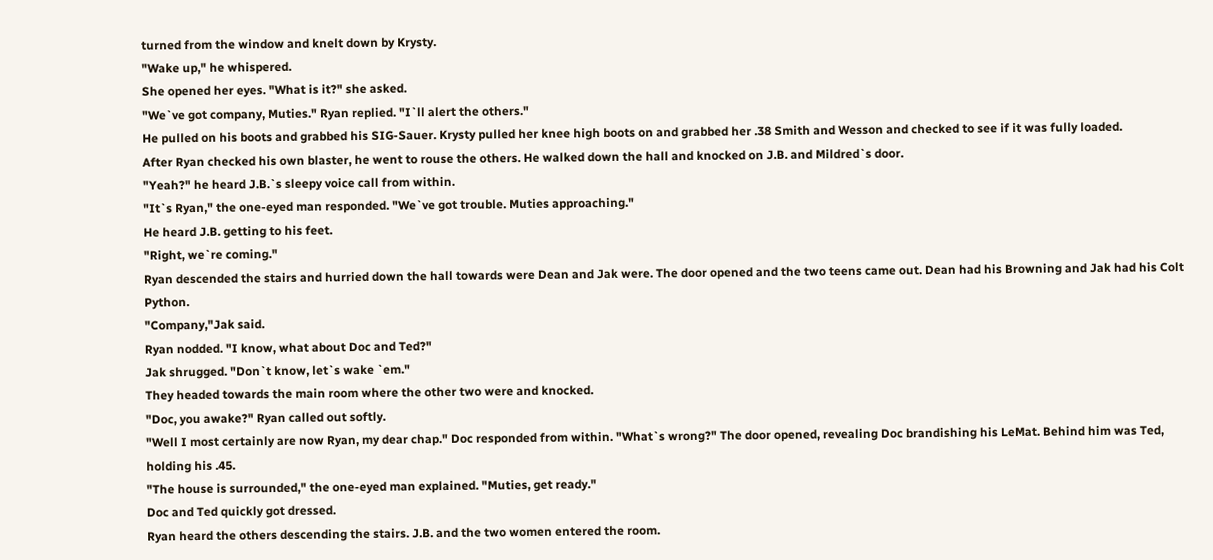turned from the window and knelt down by Krysty.
"Wake up," he whispered.
She opened her eyes. "What is it?" she asked.
"We`ve got company, Muties." Ryan replied. "I`ll alert the others."
He pulled on his boots and grabbed his SIG-Sauer. Krysty pulled her knee high boots on and grabbed her .38 Smith and Wesson and checked to see if it was fully loaded.
After Ryan checked his own blaster, he went to rouse the others. He walked down the hall and knocked on J.B. and Mildred`s door.
"Yeah?" he heard J.B.`s sleepy voice call from within.
"It`s Ryan," the one-eyed man responded. "We`ve got trouble. Muties approaching."
He heard J.B. getting to his feet.
"Right, we`re coming."
Ryan descended the stairs and hurried down the hall towards were Dean and Jak were. The door opened and the two teens came out. Dean had his Browning and Jak had his Colt Python.
"Company,"Jak said.
Ryan nodded. "I know, what about Doc and Ted?"
Jak shrugged. "Don`t know, let`s wake `em."
They headed towards the main room where the other two were and knocked.
"Doc, you awake?" Ryan called out softly.
"Well I most certainly are now Ryan, my dear chap." Doc responded from within. "What`s wrong?" The door opened, revealing Doc brandishing his LeMat. Behind him was Ted, holding his .45.
"The house is surrounded," the one-eyed man explained. "Muties, get ready."
Doc and Ted quickly got dressed.
Ryan heard the others descending the stairs. J.B. and the two women entered the room.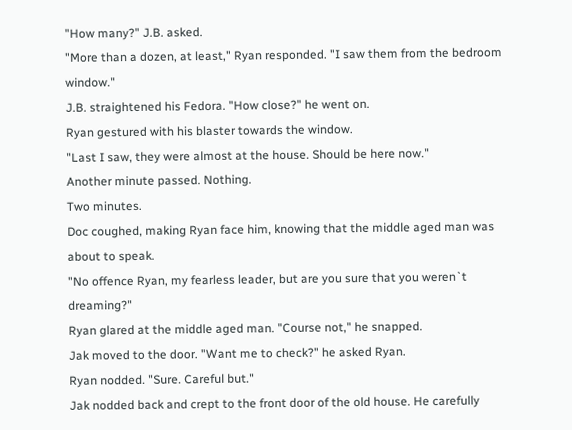"How many?" J.B. asked.
"More than a dozen, at least," Ryan responded. "I saw them from the bedroom window."
J.B. straightened his Fedora. "How close?" he went on.
Ryan gestured with his blaster towards the window.
"Last I saw, they were almost at the house. Should be here now."
Another minute passed. Nothing.
Two minutes.
Doc coughed, making Ryan face him, knowing that the middle aged man was about to speak.
"No offence Ryan, my fearless leader, but are you sure that you weren`t dreaming?"
Ryan glared at the middle aged man. "Course not," he snapped.
Jak moved to the door. "Want me to check?" he asked Ryan.
Ryan nodded. "Sure. Careful but."
Jak nodded back and crept to the front door of the old house. He carefully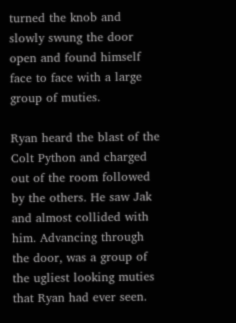turned the knob and slowly swung the door open and found himself face to face with a large group of muties.

Ryan heard the blast of the Colt Python and charged out of the room followed by the others. He saw Jak and almost collided with him. Advancing through the door, was a group of the ugliest looking muties that Ryan had ever seen.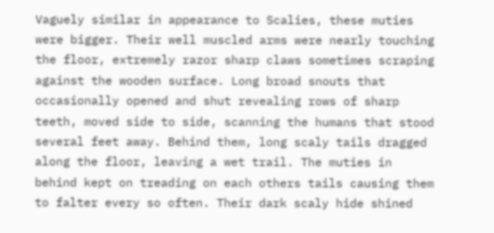Vaguely similar in appearance to Scalies, these muties were bigger. Their well muscled arms were nearly touching the floor, extremely razor sharp claws sometimes scraping against the wooden surface. Long broad snouts that occasionally opened and shut revealing rows of sharp teeth, moved side to side, scanning the humans that stood several feet away. Behind them, long scaly tails dragged along the floor, leaving a wet trail. The muties in behind kept on treading on each others tails causing them to falter every so often. Their dark scaly hide shined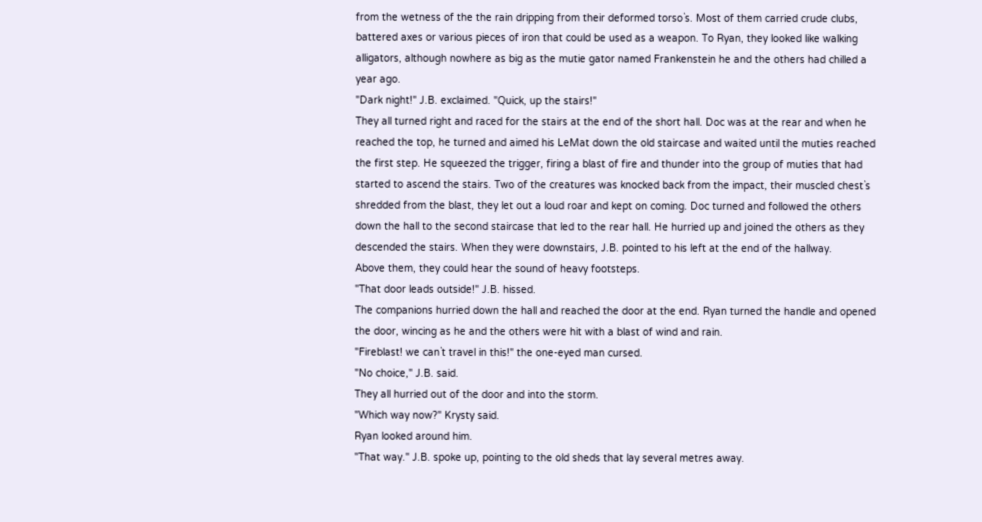from the wetness of the the rain dripping from their deformed torso`s. Most of them carried crude clubs, battered axes or various pieces of iron that could be used as a weapon. To Ryan, they looked like walking alligators, although nowhere as big as the mutie gator named Frankenstein he and the others had chilled a year ago.
"Dark night!" J.B. exclaimed. "Quick, up the stairs!"
They all turned right and raced for the stairs at the end of the short hall. Doc was at the rear and when he reached the top, he turned and aimed his LeMat down the old staircase and waited until the muties reached the first step. He squeezed the trigger, firing a blast of fire and thunder into the group of muties that had started to ascend the stairs. Two of the creatures was knocked back from the impact, their muscled chest`s shredded from the blast, they let out a loud roar and kept on coming. Doc turned and followed the others down the hall to the second staircase that led to the rear hall. He hurried up and joined the others as they descended the stairs. When they were downstairs, J.B. pointed to his left at the end of the hallway.
Above them, they could hear the sound of heavy footsteps.
"That door leads outside!" J.B. hissed.
The companions hurried down the hall and reached the door at the end. Ryan turned the handle and opened the door, wincing as he and the others were hit with a blast of wind and rain.
"Fireblast! we can`t travel in this!" the one-eyed man cursed.
"No choice," J.B. said.
They all hurried out of the door and into the storm.
"Which way now?" Krysty said.
Ryan looked around him.
"That way." J.B. spoke up, pointing to the old sheds that lay several metres away.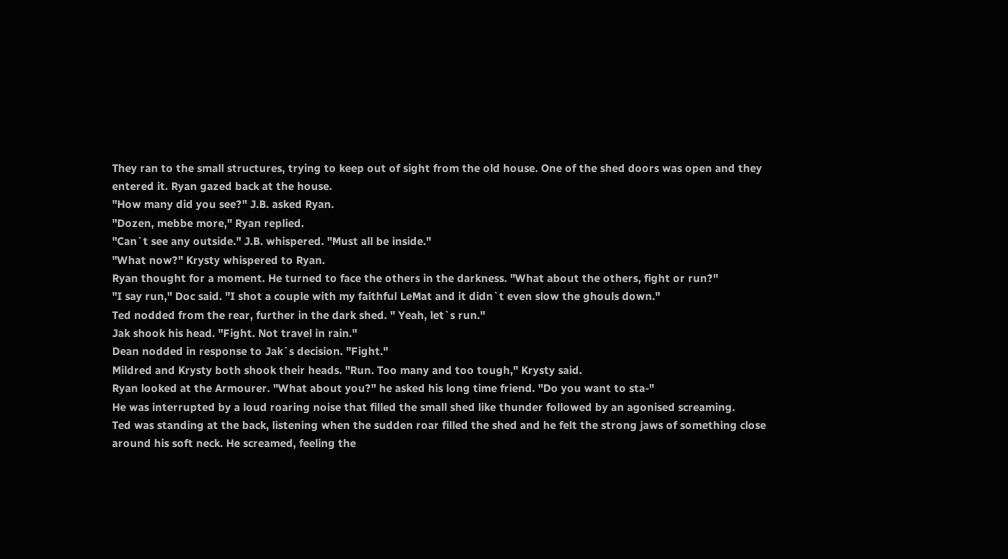They ran to the small structures, trying to keep out of sight from the old house. One of the shed doors was open and they entered it. Ryan gazed back at the house.
"How many did you see?" J.B. asked Ryan.
"Dozen, mebbe more," Ryan replied.
"Can`t see any outside." J.B. whispered. "Must all be inside."
"What now?" Krysty whispered to Ryan.
Ryan thought for a moment. He turned to face the others in the darkness. "What about the others, fight or run?"
"I say run," Doc said. "I shot a couple with my faithful LeMat and it didn`t even slow the ghouls down."
Ted nodded from the rear, further in the dark shed. " Yeah, let`s run."
Jak shook his head. "Fight. Not travel in rain."
Dean nodded in response to Jak`s decision. "Fight."
Mildred and Krysty both shook their heads. "Run. Too many and too tough," Krysty said.
Ryan looked at the Armourer. "What about you?" he asked his long time friend. "Do you want to sta-"
He was interrupted by a loud roaring noise that filled the small shed like thunder followed by an agonised screaming.
Ted was standing at the back, listening when the sudden roar filled the shed and he felt the strong jaws of something close around his soft neck. He screamed, feeling the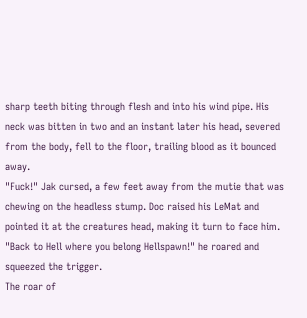sharp teeth biting through flesh and into his wind pipe. His neck was bitten in two and an instant later his head, severed from the body, fell to the floor, trailing blood as it bounced away.
"Fuck!" Jak cursed, a few feet away from the mutie that was chewing on the headless stump. Doc raised his LeMat and pointed it at the creatures head, making it turn to face him.
"Back to Hell where you belong Hellspawn!" he roared and squeezed the trigger.
The roar of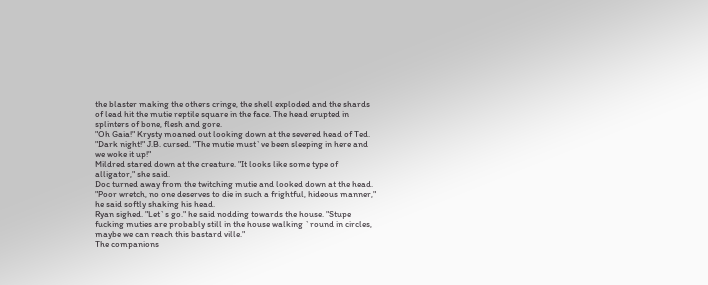the blaster making the others cringe, the shell exploded and the shards of lead hit the mutie reptile square in the face. The head erupted in splinters of bone, flesh and gore.
"Oh Gaia!" Krysty moaned out looking down at the severed head of Ted.
"Dark night!" J.B. cursed. "The mutie must`ve been sleeping in here and we woke it up!"
Mildred stared down at the creature. "It looks like some type of alligator," she said.
Doc turned away from the twitching mutie and looked down at the head.
"Poor wretch, no one deserves to die in such a frightful, hideous manner," he said softly shaking his head.
Ryan sighed. "Let`s go." he said nodding towards the house. "Stupe fucking muties are probably still in the house walking `round in circles, maybe we can reach this bastard ville."
The companions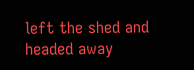left the shed and headed away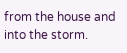from the house and into the storm.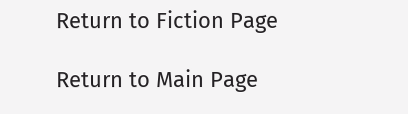Return to Fiction Page

Return to Main Page